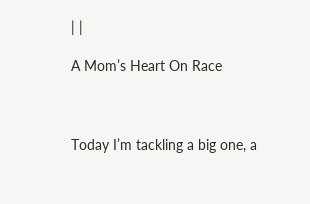| |

A Mom’s Heart On Race



Today I’m tackling a big one, a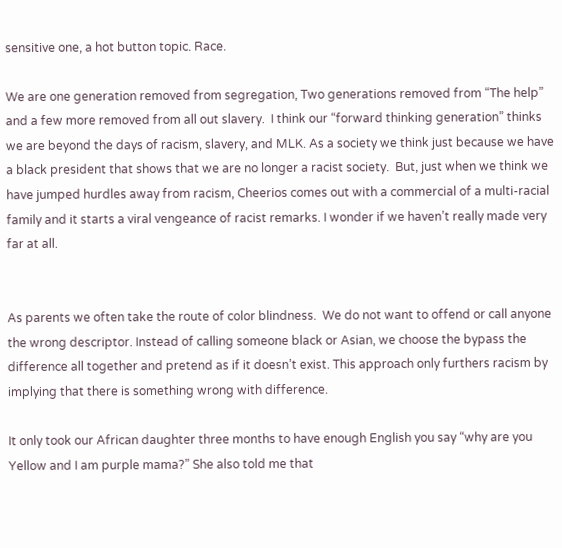sensitive one, a hot button topic. Race.

We are one generation removed from segregation, Two generations removed from “The help” and a few more removed from all out slavery.  I think our “forward thinking generation” thinks we are beyond the days of racism, slavery, and MLK. As a society we think just because we have a black president that shows that we are no longer a racist society.  But, just when we think we have jumped hurdles away from racism, Cheerios comes out with a commercial of a multi-racial family and it starts a viral vengeance of racist remarks. I wonder if we haven’t really made very far at all.


As parents we often take the route of color blindness.  We do not want to offend or call anyone the wrong descriptor. Instead of calling someone black or Asian, we choose the bypass the difference all together and pretend as if it doesn’t exist. This approach only furthers racism by implying that there is something wrong with difference.

It only took our African daughter three months to have enough English you say “why are you Yellow and I am purple mama?” She also told me that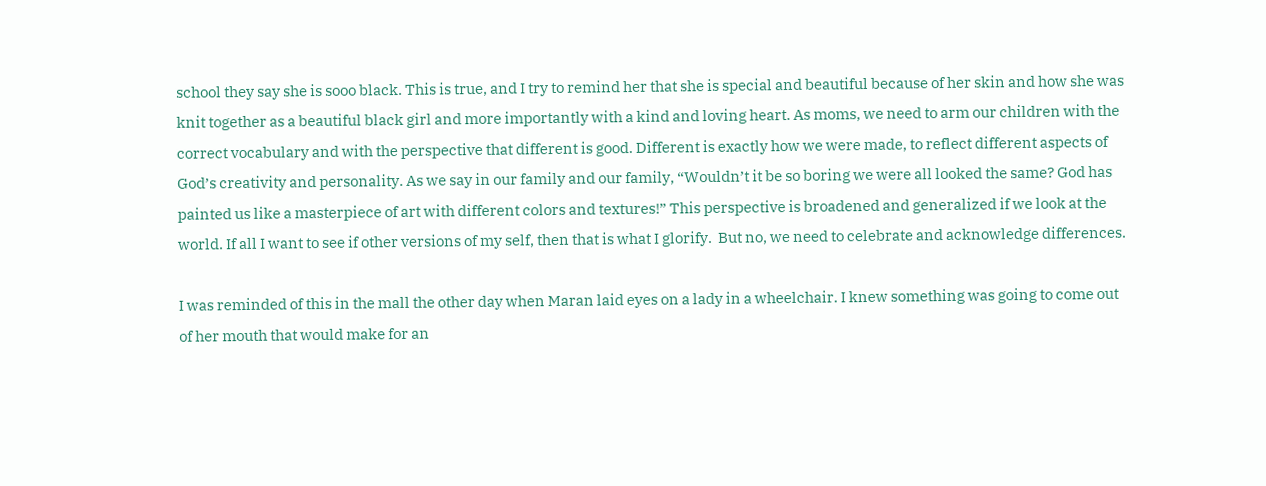school they say she is sooo black. This is true, and I try to remind her that she is special and beautiful because of her skin and how she was knit together as a beautiful black girl and more importantly with a kind and loving heart. As moms, we need to arm our children with the correct vocabulary and with the perspective that different is good. Different is exactly how we were made, to reflect different aspects of God’s creativity and personality. As we say in our family and our family, “Wouldn’t it be so boring we were all looked the same? God has painted us like a masterpiece of art with different colors and textures!” This perspective is broadened and generalized if we look at the world. If all I want to see if other versions of my self, then that is what I glorify.  But no, we need to celebrate and acknowledge differences.

I was reminded of this in the mall the other day when Maran laid eyes on a lady in a wheelchair. I knew something was going to come out of her mouth that would make for an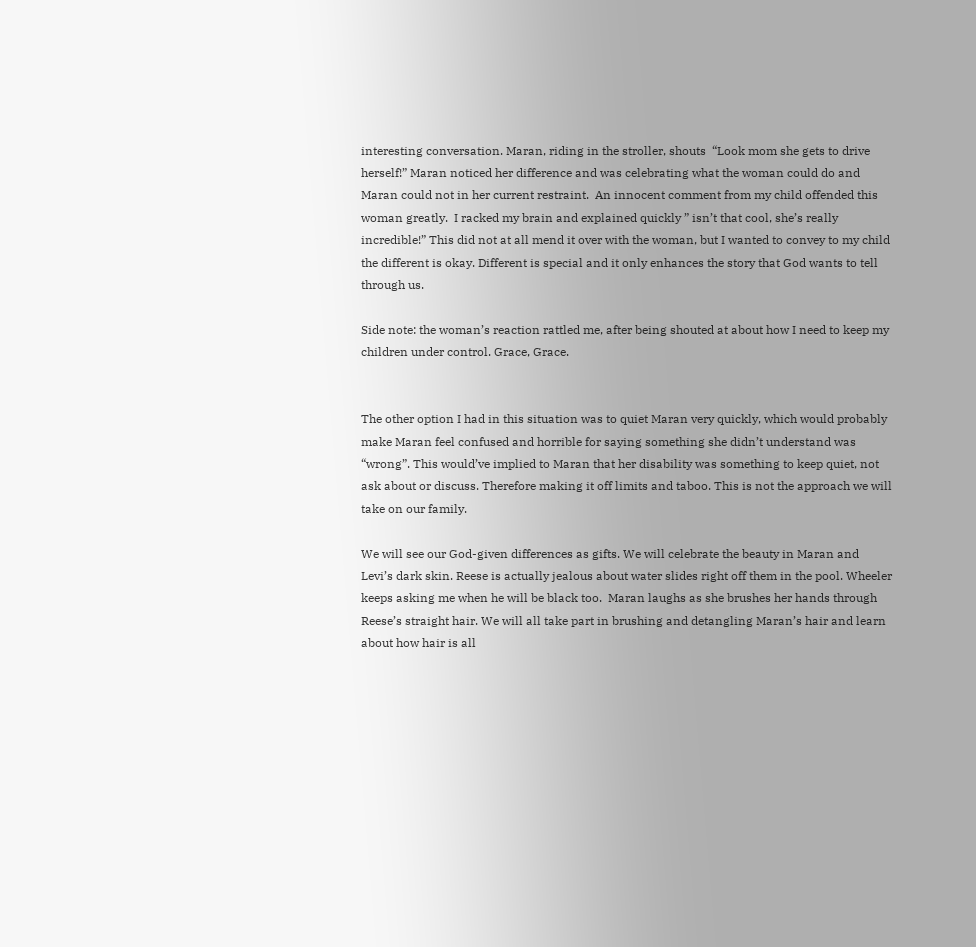interesting conversation. Maran, riding in the stroller, shouts  “Look mom she gets to drive herself!” Maran noticed her difference and was celebrating what the woman could do and Maran could not in her current restraint.  An innocent comment from my child offended this woman greatly.  I racked my brain and explained quickly ” isn’t that cool, she’s really incredible!” This did not at all mend it over with the woman, but I wanted to convey to my child the different is okay. Different is special and it only enhances the story that God wants to tell through us.

Side note: the woman’s reaction rattled me, after being shouted at about how I need to keep my children under control. Grace, Grace.


The other option I had in this situation was to quiet Maran very quickly, which would probably make Maran feel confused and horrible for saying something she didn’t understand was “wrong”. This would’ve implied to Maran that her disability was something to keep quiet, not ask about or discuss. Therefore making it off limits and taboo. This is not the approach we will take on our family.

We will see our God-given differences as gifts. We will celebrate the beauty in Maran and Levi’s dark skin. Reese is actually jealous about water slides right off them in the pool. Wheeler keeps asking me when he will be black too.  Maran laughs as she brushes her hands through Reese’s straight hair. We will all take part in brushing and detangling Maran’s hair and learn about how hair is all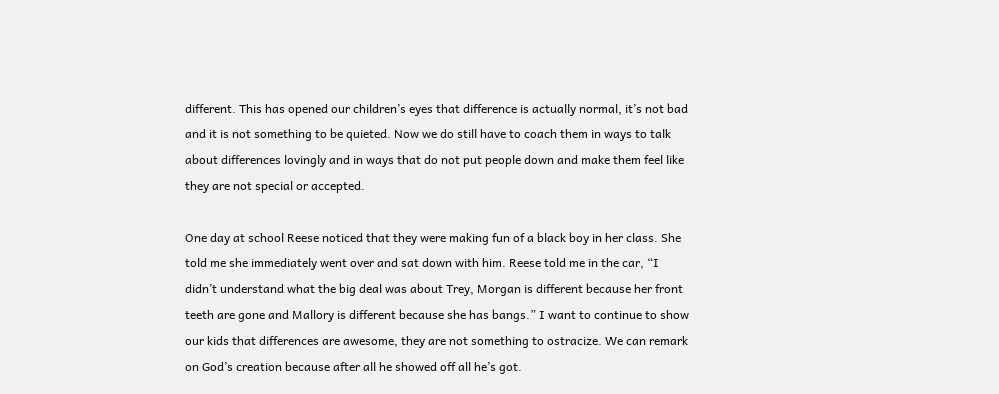different. This has opened our children’s eyes that difference is actually normal, it’s not bad and it is not something to be quieted. Now we do still have to coach them in ways to talk about differences lovingly and in ways that do not put people down and make them feel like they are not special or accepted.

One day at school Reese noticed that they were making fun of a black boy in her class. She told me she immediately went over and sat down with him. Reese told me in the car, “I didn’t understand what the big deal was about Trey, Morgan is different because her front teeth are gone and Mallory is different because she has bangs.” I want to continue to show our kids that differences are awesome, they are not something to ostracize. We can remark on God’s creation because after all he showed off all he’s got.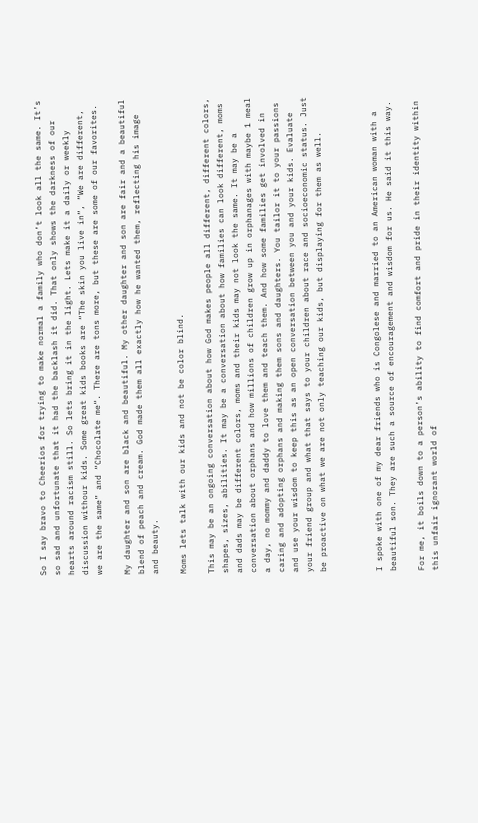So I say bravo to Cheerios for trying to make normal a family who don’t look all the same. It’s so sad and unfortunate that it had the backlash it did. That only shows the darkness of our hearts around racism still. So lets bring it in the light. Lets make it a daily or weekly discussion withour kids. Some great kids books are “The skin you live in“, “We are different, we are the same” and “Chocolate me“. There are tons more, but these are some of our favorites.

My daughter and son are black and beautiful. My other daughter and son are fair and a beautiful blend of peach and cream. God made them all exactly how he wanted them, reflecting his image and beauty.

Moms lets talk with our kids and not be color blind.

This may be an ongoing conversation about how God makes people all different, different colors, shapes, sizes, abilities. It may be a conversation about how families can look different, moms and dads may be different colors, moms and their kids may not look the same. It may be a conversation about orphans and how millions of children grow up in orphanages with maybe 1 meal a day, no mommy and daddy to love them and teach them. And how some families get involved in caring and adopting orphans and making them sons and daughters. You tailor it to your passions and use your wisdom to keep this as an open conversation between you and your kids. Evaluate your friend group and what that says to your children about race and socioeconomic status. Just be proactive on what we are not only teaching our kids, but displaying for them as well.



I spoke with one of my dear friends who is Congolese and married to an American woman with a beautiful son. They are such a source of encouragement and wisdom for us. He said it this way.

For me, it boils down to a person’s ability to find comfort and pride in their identity within this unfair ignorant world of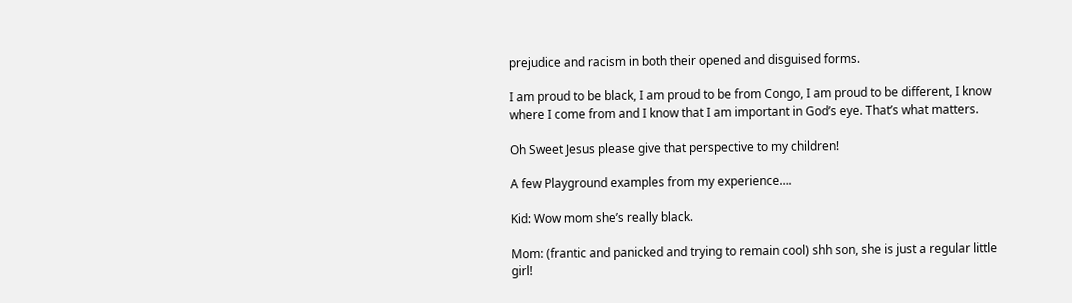prejudice and racism in both their opened and disguised forms.

I am proud to be black, I am proud to be from Congo, I am proud to be different, I know where I come from and I know that I am important in God’s eye. That’s what matters.

Oh Sweet Jesus please give that perspective to my children!

A few Playground examples from my experience….

Kid: Wow mom she’s really black.

Mom: (frantic and panicked and trying to remain cool) shh son, she is just a regular little girl!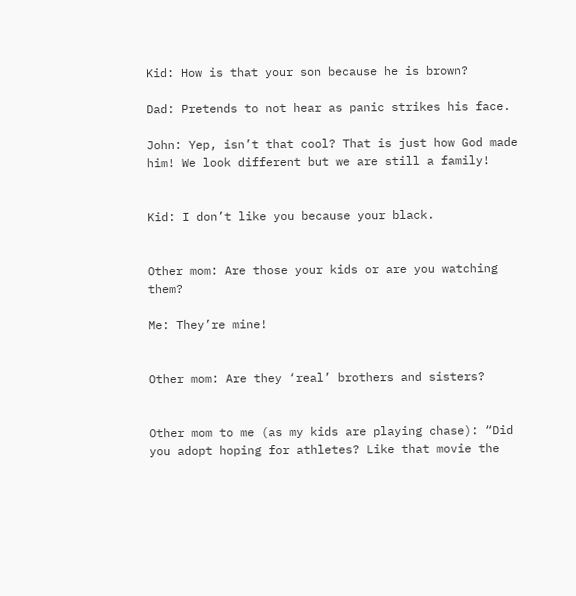Kid: How is that your son because he is brown?

Dad: Pretends to not hear as panic strikes his face.

John: Yep, isn’t that cool? That is just how God made him! We look different but we are still a family!


Kid: I don’t like you because your black.


Other mom: Are those your kids or are you watching them?

Me: They’re mine!


Other mom: Are they ‘real’ brothers and sisters?


Other mom to me (as my kids are playing chase): “Did you adopt hoping for athletes? Like that movie the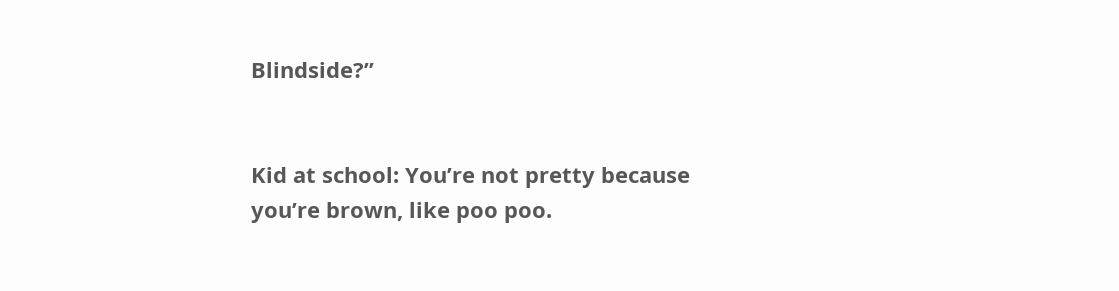Blindside?”


Kid at school: You’re not pretty because you’re brown, like poo poo.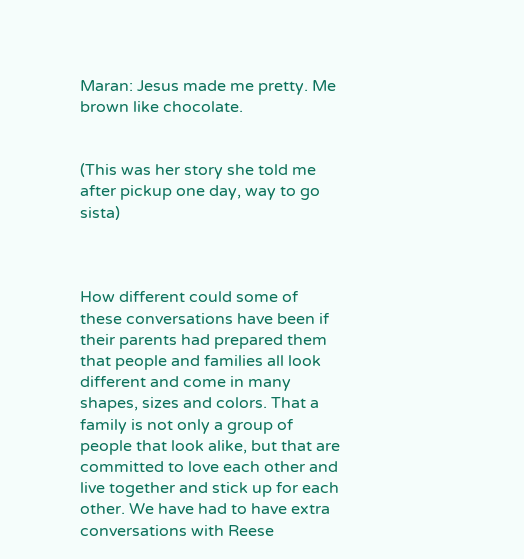Maran: Jesus made me pretty. Me brown like chocolate.


(This was her story she told me after pickup one day, way to go sista)



How different could some of these conversations have been if their parents had prepared them that people and families all look different and come in many shapes, sizes and colors. That a family is not only a group of people that look alike, but that are committed to love each other and live together and stick up for each other. We have had to have extra conversations with Reese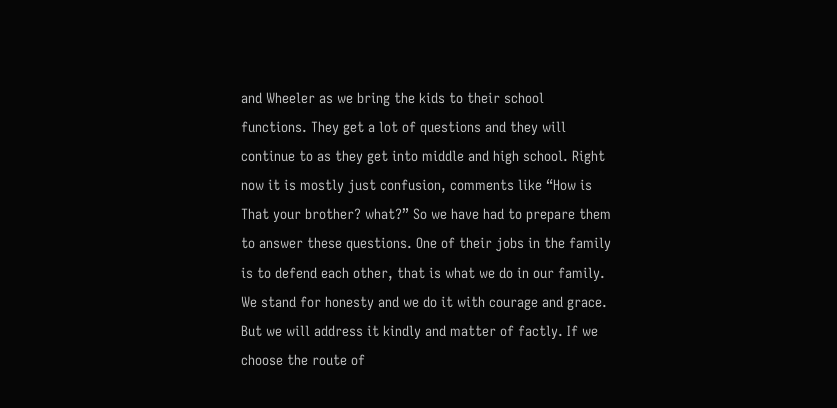and Wheeler as we bring the kids to their school functions. They get a lot of questions and they will continue to as they get into middle and high school. Right now it is mostly just confusion, comments like “How is That your brother? what?” So we have had to prepare them to answer these questions. One of their jobs in the family is to defend each other, that is what we do in our family. We stand for honesty and we do it with courage and grace. But we will address it kindly and matter of factly. If we choose the route of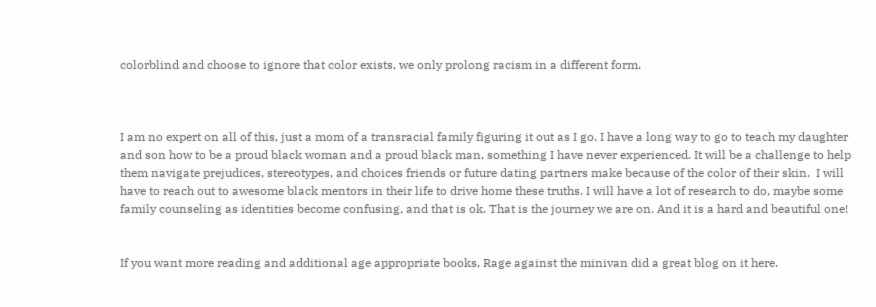colorblind and choose to ignore that color exists, we only prolong racism in a different form.



I am no expert on all of this, just a mom of a transracial family figuring it out as I go. I have a long way to go to teach my daughter and son how to be a proud black woman and a proud black man, something I have never experienced. It will be a challenge to help them navigate prejudices, stereotypes, and choices friends or future dating partners make because of the color of their skin.  I will have to reach out to awesome black mentors in their life to drive home these truths. I will have a lot of research to do, maybe some family counseling as identities become confusing, and that is ok. That is the journey we are on. And it is a hard and beautiful one!


If you want more reading and additional age appropriate books, Rage against the minivan did a great blog on it here.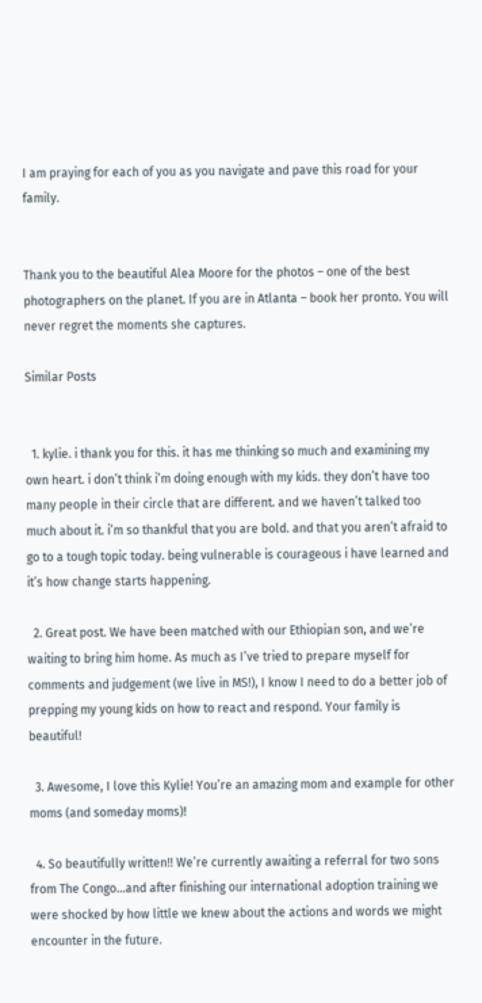I am praying for each of you as you navigate and pave this road for your family.


Thank you to the beautiful Alea Moore for the photos – one of the best photographers on the planet. If you are in Atlanta – book her pronto. You will never regret the moments she captures.

Similar Posts


  1. kylie. i thank you for this. it has me thinking so much and examining my own heart. i don’t think i’m doing enough with my kids. they don’t have too many people in their circle that are different. and we haven’t talked too much about it. i’m so thankful that you are bold. and that you aren’t afraid to go to a tough topic today. being vulnerable is courageous i have learned and it’s how change starts happening.

  2. Great post. We have been matched with our Ethiopian son, and we’re waiting to bring him home. As much as I’ve tried to prepare myself for comments and judgement (we live in MS!), I know I need to do a better job of prepping my young kids on how to react and respond. Your family is beautiful!

  3. Awesome, I love this Kylie! You’re an amazing mom and example for other moms (and someday moms)!

  4. So beautifully written!! We’re currently awaiting a referral for two sons from The Congo…and after finishing our international adoption training we were shocked by how little we knew about the actions and words we might encounter in the future.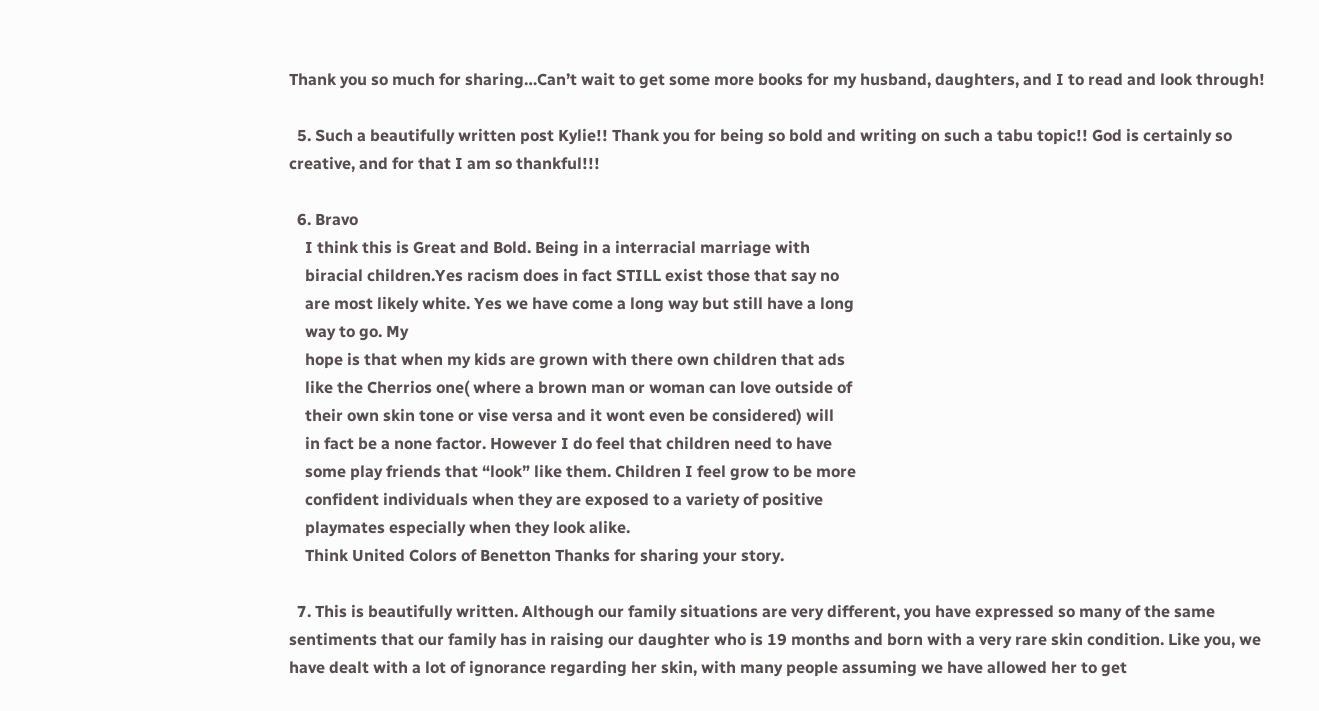Thank you so much for sharing…Can’t wait to get some more books for my husband, daughters, and I to read and look through!

  5. Such a beautifully written post Kylie!! Thank you for being so bold and writing on such a tabu topic!! God is certainly so creative, and for that I am so thankful!!!

  6. Bravo
    I think this is Great and Bold. Being in a interracial marriage with
    biracial children.Yes racism does in fact STILL exist those that say no
    are most likely white. Yes we have come a long way but still have a long
    way to go. My
    hope is that when my kids are grown with there own children that ads
    like the Cherrios one( where a brown man or woman can love outside of
    their own skin tone or vise versa and it wont even be considered) will
    in fact be a none factor. However I do feel that children need to have
    some play friends that “look” like them. Children I feel grow to be more
    confident individuals when they are exposed to a variety of positive
    playmates especially when they look alike.
    Think United Colors of Benetton Thanks for sharing your story.

  7. This is beautifully written. Although our family situations are very different, you have expressed so many of the same sentiments that our family has in raising our daughter who is 19 months and born with a very rare skin condition. Like you, we have dealt with a lot of ignorance regarding her skin, with many people assuming we have allowed her to get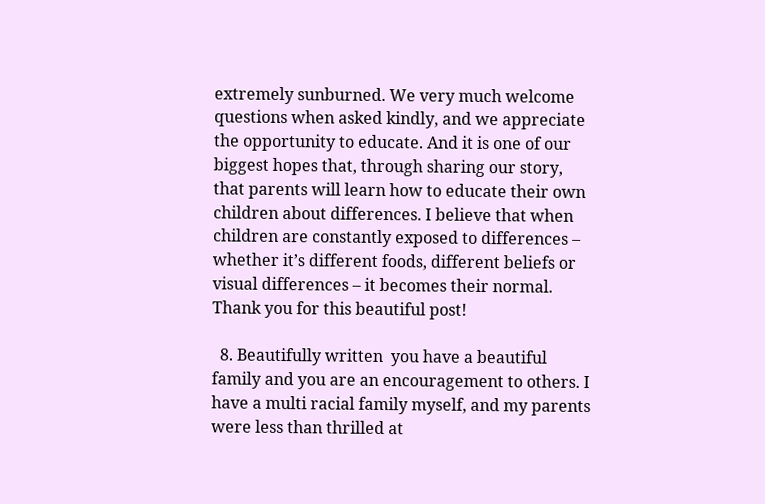extremely sunburned. We very much welcome questions when asked kindly, and we appreciate the opportunity to educate. And it is one of our biggest hopes that, through sharing our story, that parents will learn how to educate their own children about differences. I believe that when children are constantly exposed to differences – whether it’s different foods, different beliefs or visual differences – it becomes their normal. Thank you for this beautiful post!

  8. Beautifully written  you have a beautiful family and you are an encouragement to others. I have a multi racial family myself, and my parents were less than thrilled at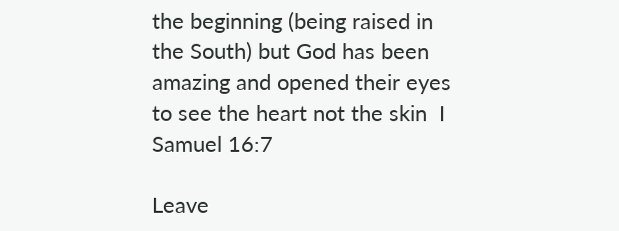the beginning (being raised in the South) but God has been amazing and opened their eyes to see the heart not the skin  I Samuel 16:7

Leave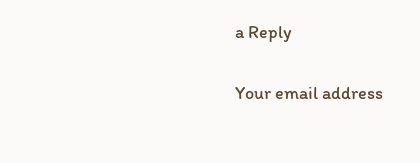a Reply

Your email address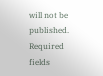will not be published. Required fields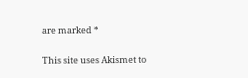are marked *

This site uses Akismet to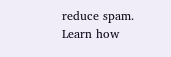reduce spam. Learn how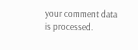your comment data is processed.